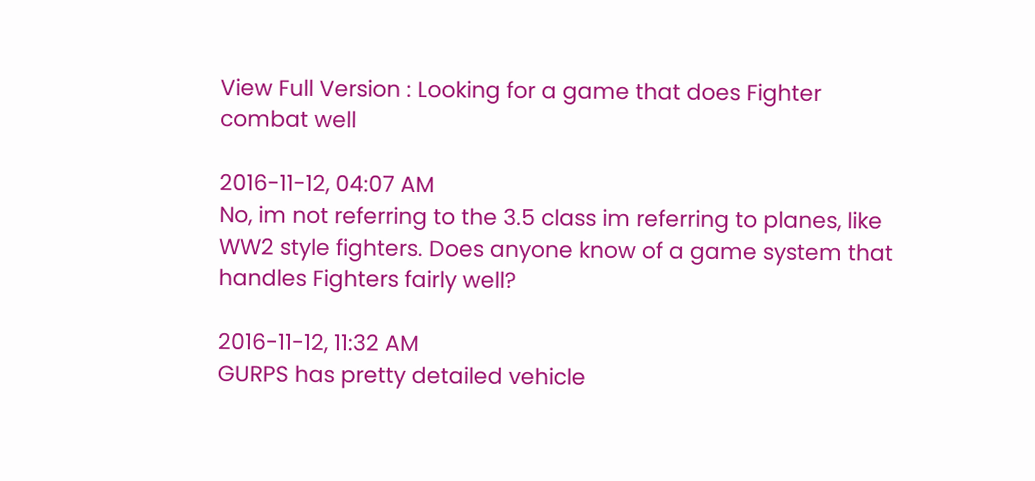View Full Version : Looking for a game that does Fighter combat well

2016-11-12, 04:07 AM
No, im not referring to the 3.5 class im referring to planes, like WW2 style fighters. Does anyone know of a game system that handles Fighters fairly well?

2016-11-12, 11:32 AM
GURPS has pretty detailed vehicle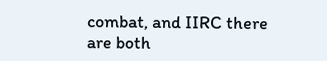combat, and IIRC there are both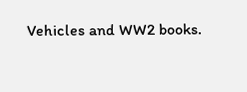Vehicles and WW2 books.